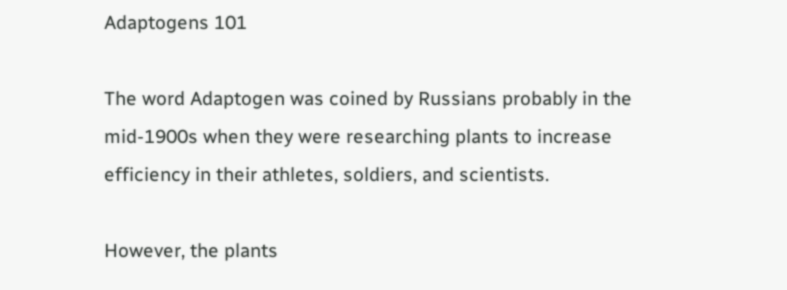Adaptogens 101

The word Adaptogen was coined by Russians probably in the mid-1900s when they were researching plants to increase efficiency in their athletes, soldiers, and scientists.

However, the plants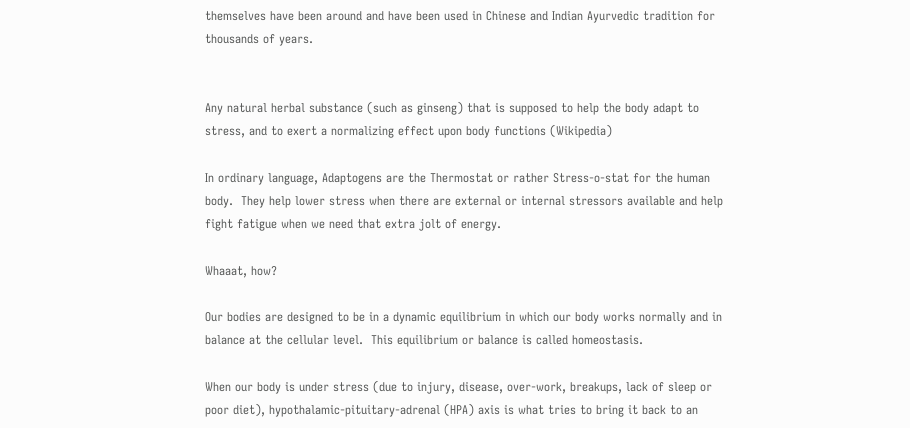themselves have been around and have been used in Chinese and Indian Ayurvedic tradition for thousands of years.


Any natural herbal substance (such as ginseng) that is supposed to help the body adapt to stress, and to exert a normalizing effect upon body functions (Wikipedia)

In ordinary language, Adaptogens are the Thermostat or rather Stress-o-stat for the human body.  They help lower stress when there are external or internal stressors available and help fight fatigue when we need that extra jolt of energy.

Whaaat, how?

Our bodies are designed to be in a dynamic equilibrium in which our body works normally and in balance at the cellular level.  This equilibrium or balance is called homeostasis.

When our body is under stress (due to injury, disease, over-work, breakups, lack of sleep or poor diet), hypothalamic-pituitary-adrenal (HPA) axis is what tries to bring it back to an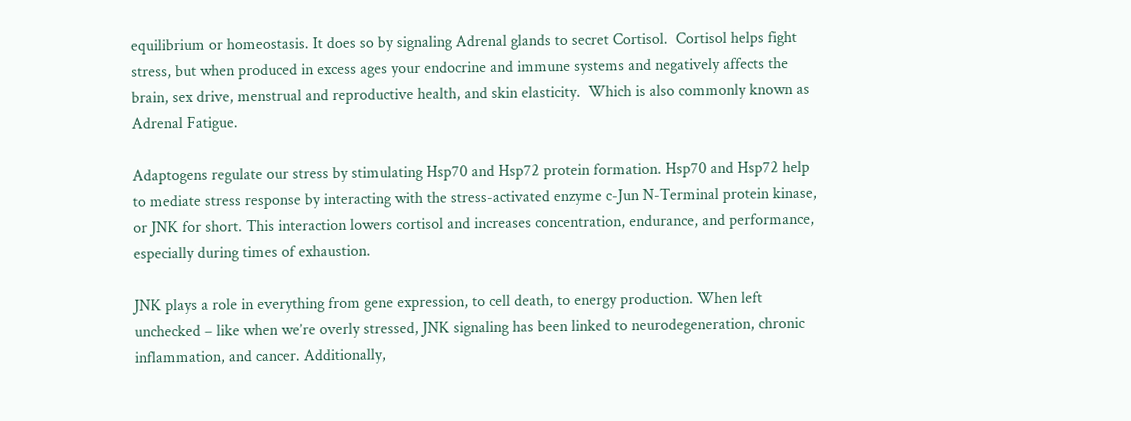equilibrium or homeostasis. It does so by signaling Adrenal glands to secret Cortisol.  Cortisol helps fight stress, but when produced in excess ages your endocrine and immune systems and negatively affects the brain, sex drive, menstrual and reproductive health, and skin elasticity.  Which is also commonly known as Adrenal Fatigue.

Adaptogens regulate our stress by stimulating Hsp70 and Hsp72 protein formation. Hsp70 and Hsp72 help to mediate stress response by interacting with the stress-activated enzyme c-Jun N-Terminal protein kinase, or JNK for short. This interaction lowers cortisol and increases concentration, endurance, and performance, especially during times of exhaustion.

JNK plays a role in everything from gene expression, to cell death, to energy production. When left unchecked – like when we’re overly stressed, JNK signaling has been linked to neurodegeneration, chronic inflammation, and cancer. Additionally,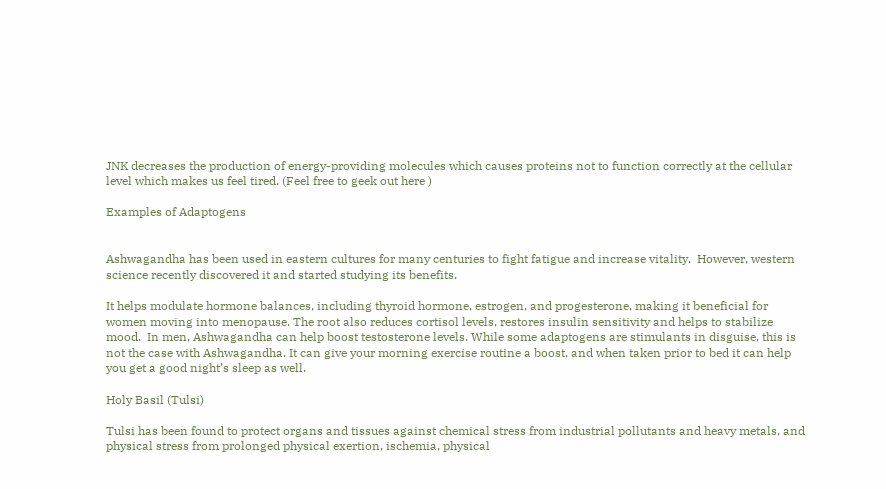JNK decreases the production of energy-providing molecules which causes proteins not to function correctly at the cellular level which makes us feel tired. (Feel free to geek out here )

Examples of Adaptogens


Ashwagandha has been used in eastern cultures for many centuries to fight fatigue and increase vitality.  However, western science recently discovered it and started studying its benefits.

It helps modulate hormone balances, including thyroid hormone, estrogen, and progesterone, making it beneficial for women moving into menopause. The root also reduces cortisol levels, restores insulin sensitivity and helps to stabilize mood.  In men, Ashwagandha can help boost testosterone levels. While some adaptogens are stimulants in disguise, this is not the case with Ashwagandha. It can give your morning exercise routine a boost, and when taken prior to bed it can help you get a good night’s sleep as well.

Holy Basil (Tulsi)

Tulsi has been found to protect organs and tissues against chemical stress from industrial pollutants and heavy metals, and physical stress from prolonged physical exertion, ischemia, physical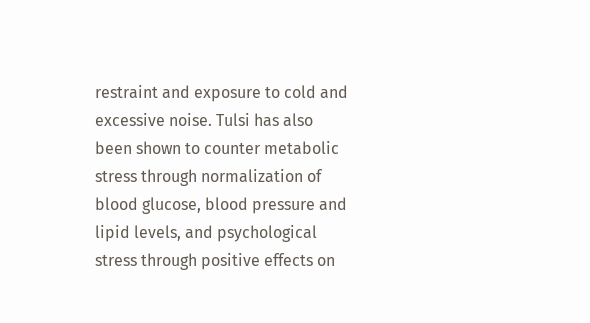restraint and exposure to cold and excessive noise. Tulsi has also been shown to counter metabolic stress through normalization of blood glucose, blood pressure and lipid levels, and psychological stress through positive effects on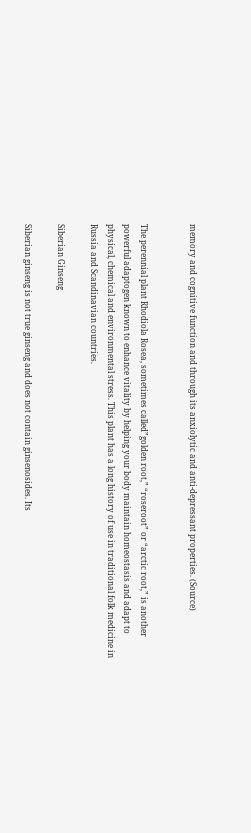memory and cognitive function and through its anxiolytic and anti-depressant properties. (Source)


The perennial plant Rhodiola Rosea, sometimes called”golden root,” “roseroot” or “arctic root,” is another powerful adaptogen known to enhance vitality by helping your body maintain homeostasis and adapt to physical, chemical and environmental stress. This plant has a long history of use in traditional folk medicine in Russia and Scandinavian countries.

Siberian Ginseng

Siberian ginseng is not true ginseng and does not contain ginsenosides. Its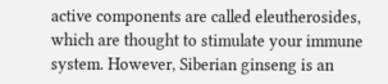active components are called eleutherosides, which are thought to stimulate your immune system. However, Siberian ginseng is an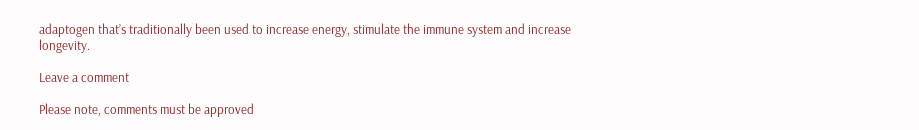adaptogen that’s traditionally been used to increase energy, stimulate the immune system and increase longevity.

Leave a comment

Please note, comments must be approved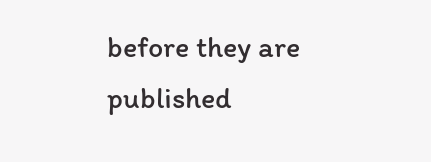before they are published